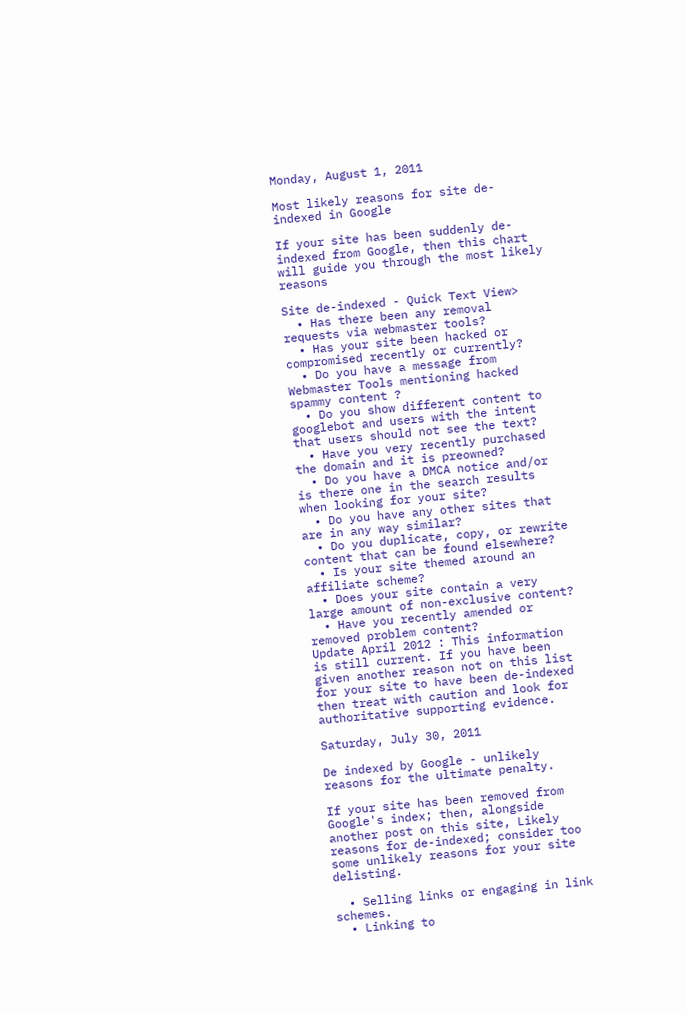Monday, August 1, 2011

Most likely reasons for site de-indexed in Google

If your site has been suddenly de-indexed from Google, then this chart will guide you through the most likely reasons

Site de-indexed - Quick Text View>
  • Has there been any removal requests via webmaster tools?
  • Has your site been hacked or compromised recently or currently?
  • Do you have a message from Webmaster Tools mentioning hacked spammy content ?
  • Do you show different content to googlebot and users with the intent that users should not see the text?
  • Have you very recently purchased the domain and it is preowned?
  • Do you have a DMCA notice and/or is there one in the search results when looking for your site?
  • Do you have any other sites that are in any way similar?
  • Do you duplicate, copy, or rewrite content that can be found elsewhere?
  • Is your site themed around an affiliate scheme?
  • Does your site contain a very large amount of non-exclusive content?
  • Have you recently amended or removed problem content?
Update April 2012 : This information is still current. If you have been given another reason not on this list for your site to have been de-indexed then treat with caution and look for authoritative supporting evidence.

Saturday, July 30, 2011

De indexed by Google - unlikely reasons for the ultimate penalty.

If your site has been removed from Google's index; then, alongside another post on this site, Likely reasons for de-indexed; consider too some unlikely reasons for your site delisting.

  • Selling links or engaging in link schemes.
  • Linking to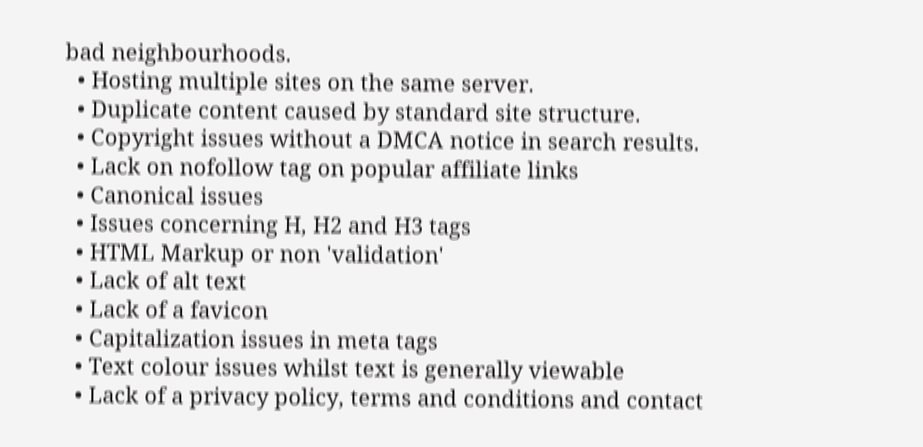bad neighbourhoods.
  • Hosting multiple sites on the same server.
  • Duplicate content caused by standard site structure.
  • Copyright issues without a DMCA notice in search results.
  • Lack on nofollow tag on popular affiliate links
  • Canonical issues
  • Issues concerning H, H2 and H3 tags
  • HTML Markup or non 'validation'
  • Lack of alt text
  • Lack of a favicon
  • Capitalization issues in meta tags
  • Text colour issues whilst text is generally viewable
  • Lack of a privacy policy, terms and conditions and contact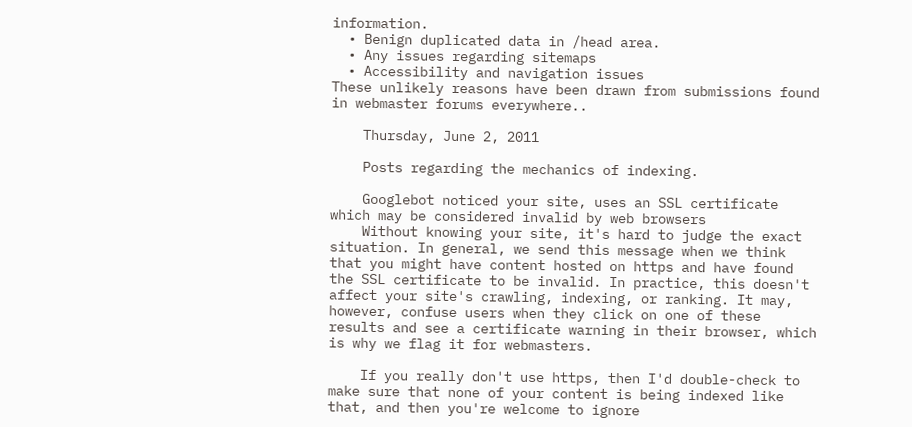information.
  • Benign duplicated data in /head area.
  • Any issues regarding sitemaps
  • Accessibility and navigation issues
These unlikely reasons have been drawn from submissions found in webmaster forums everywhere..

    Thursday, June 2, 2011

    Posts regarding the mechanics of indexing.

    Googlebot noticed your site, uses an SSL certificate which may be considered invalid by web browsers
    Without knowing your site, it's hard to judge the exact situation. In general, we send this message when we think that you might have content hosted on https and have found the SSL certificate to be invalid. In practice, this doesn't affect your site's crawling, indexing, or ranking. It may, however, confuse users when they click on one of these results and see a certificate warning in their browser, which is why we flag it for webmasters.

    If you really don't use https, then I'd double-check to make sure that none of your content is being indexed like that, and then you're welcome to ignore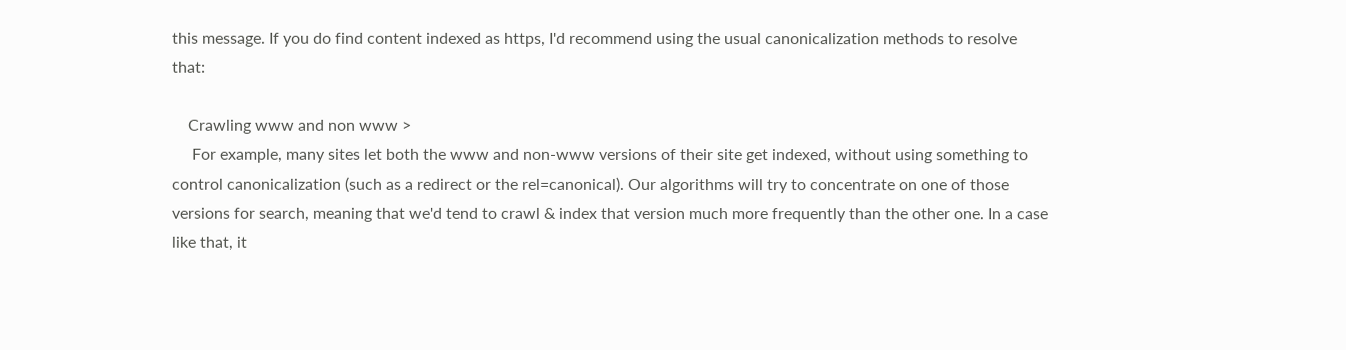this message. If you do find content indexed as https, I'd recommend using the usual canonicalization methods to resolve that:

    Crawling www and non www >
     For example, many sites let both the www and non-www versions of their site get indexed, without using something to control canonicalization (such as a redirect or the rel=canonical). Our algorithms will try to concentrate on one of those versions for search, meaning that we'd tend to crawl & index that version much more frequently than the other one. In a case like that, it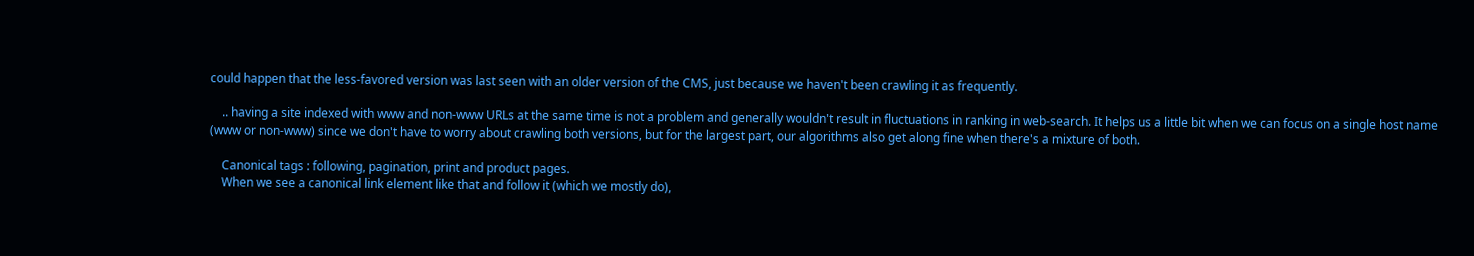could happen that the less-favored version was last seen with an older version of the CMS, just because we haven't been crawling it as frequently.

    .. having a site indexed with www and non-www URLs at the same time is not a problem and generally wouldn't result in fluctuations in ranking in web-search. It helps us a little bit when we can focus on a single host name (www or non-www) since we don't have to worry about crawling both versions, but for the largest part, our algorithms also get along fine when there's a mixture of both.

    Canonical tags : following, pagination, print and product pages.
    When we see a canonical link element like that and follow it (which we mostly do),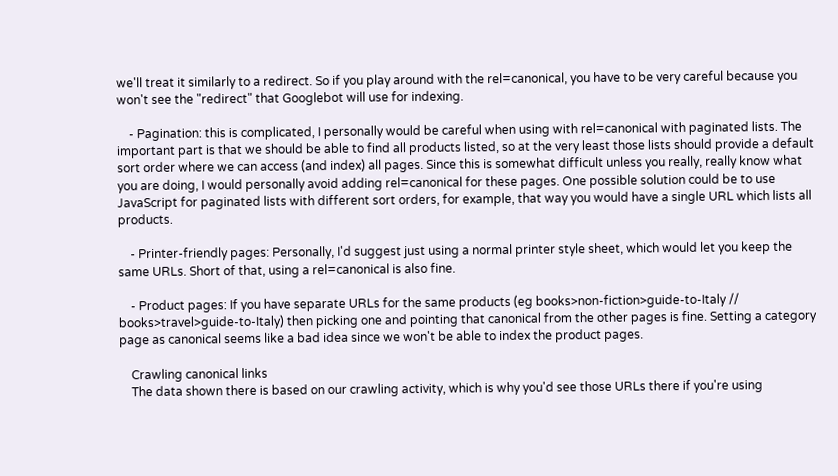we'll treat it similarly to a redirect. So if you play around with the rel=canonical, you have to be very careful because you won't see the "redirect" that Googlebot will use for indexing.

    - Pagination: this is complicated, I personally would be careful when using with rel=canonical with paginated lists. The important part is that we should be able to find all products listed, so at the very least those lists should provide a default sort order where we can access (and index) all pages. Since this is somewhat difficult unless you really, really know what you are doing, I would personally avoid adding rel=canonical for these pages. One possible solution could be to use JavaScript for paginated lists with different sort orders, for example, that way you would have a single URL which lists all products.

    - Printer-friendly pages: Personally, I'd suggest just using a normal printer style sheet, which would let you keep the same URLs. Short of that, using a rel=canonical is also fine.

    - Product pages: If you have separate URLs for the same products (eg books>non-fiction>guide-to-Italy // books>travel>guide-to-Italy) then picking one and pointing that canonical from the other pages is fine. Setting a category page as canonical seems like a bad idea since we won't be able to index the product pages.

    Crawling canonical links
    The data shown there is based on our crawling activity, which is why you'd see those URLs there if you're using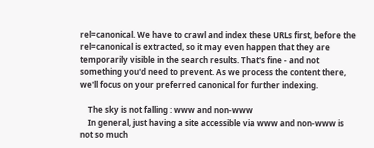rel=canonical. We have to crawl and index these URLs first, before the rel=canonical is extracted, so it may even happen that they are temporarily visible in the search results. That's fine - and not something you'd need to prevent. As we process the content there, we'll focus on your preferred canonical for further indexing.

    The sky is not falling : www and non-www
    In general, just having a site accessible via www and non-www is not so much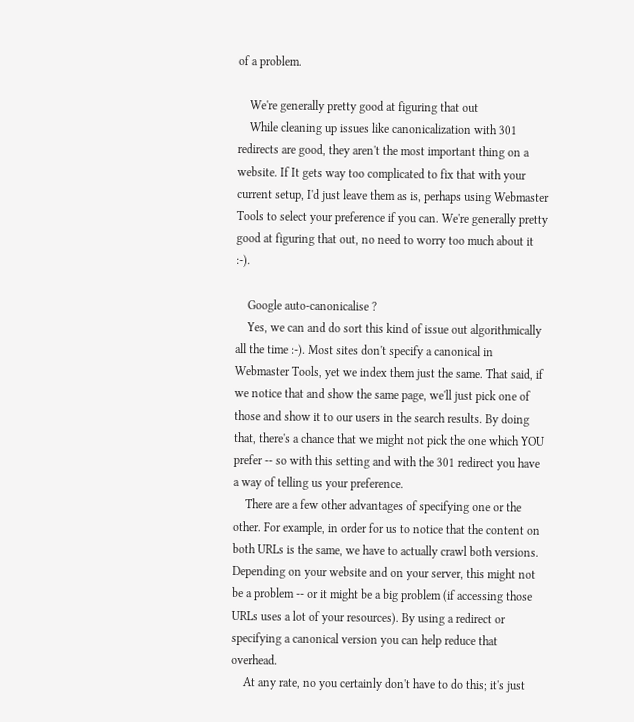of a problem.

    We're generally pretty good at figuring that out
    While cleaning up issues like canonicalization with 301 redirects are good, they aren't the most important thing on a website. If It gets way too complicated to fix that with your current setup, I'd just leave them as is, perhaps using Webmaster Tools to select your preference if you can. We're generally pretty good at figuring that out, no need to worry too much about it :-).

    Google auto-canonicalise ?
    Yes, we can and do sort this kind of issue out algorithmically all the time :-). Most sites don't specify a canonical in Webmaster Tools, yet we index them just the same. That said, if we notice that and show the same page, we'll just pick one of those and show it to our users in the search results. By doing that, there's a chance that we might not pick the one which YOU prefer -- so with this setting and with the 301 redirect you have a way of telling us your preference.
    There are a few other advantages of specifying one or the other. For example, in order for us to notice that the content on both URLs is the same, we have to actually crawl both versions. Depending on your website and on your server, this might not be a problem -- or it might be a big problem (if accessing those URLs uses a lot of your resources). By using a redirect or specifying a canonical version you can help reduce that overhead.
    At any rate, no you certainly don't have to do this; it's just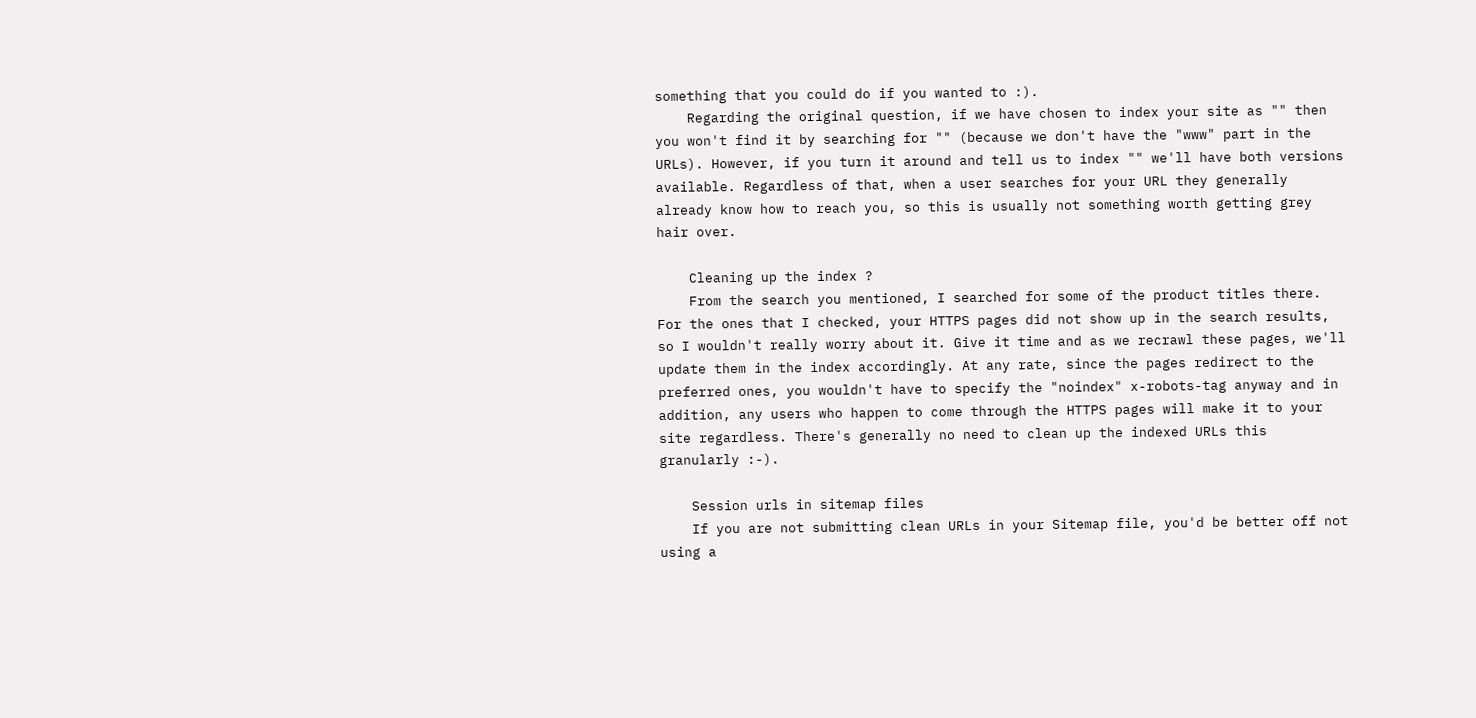something that you could do if you wanted to :).
    Regarding the original question, if we have chosen to index your site as "" then you won't find it by searching for "" (because we don't have the "www" part in the URLs). However, if you turn it around and tell us to index "" we'll have both versions available. Regardless of that, when a user searches for your URL they generally already know how to reach you, so this is usually not something worth getting grey hair over.

    Cleaning up the index ?
    From the search you mentioned, I searched for some of the product titles there. For the ones that I checked, your HTTPS pages did not show up in the search results, so I wouldn't really worry about it. Give it time and as we recrawl these pages, we'll update them in the index accordingly. At any rate, since the pages redirect to the preferred ones, you wouldn't have to specify the "noindex" x-robots-tag anyway and in addition, any users who happen to come through the HTTPS pages will make it to your site regardless. There's generally no need to clean up the indexed URLs this granularly :-).

    Session urls in sitemap files
    If you are not submitting clean URLs in your Sitemap file, you'd be better off not using a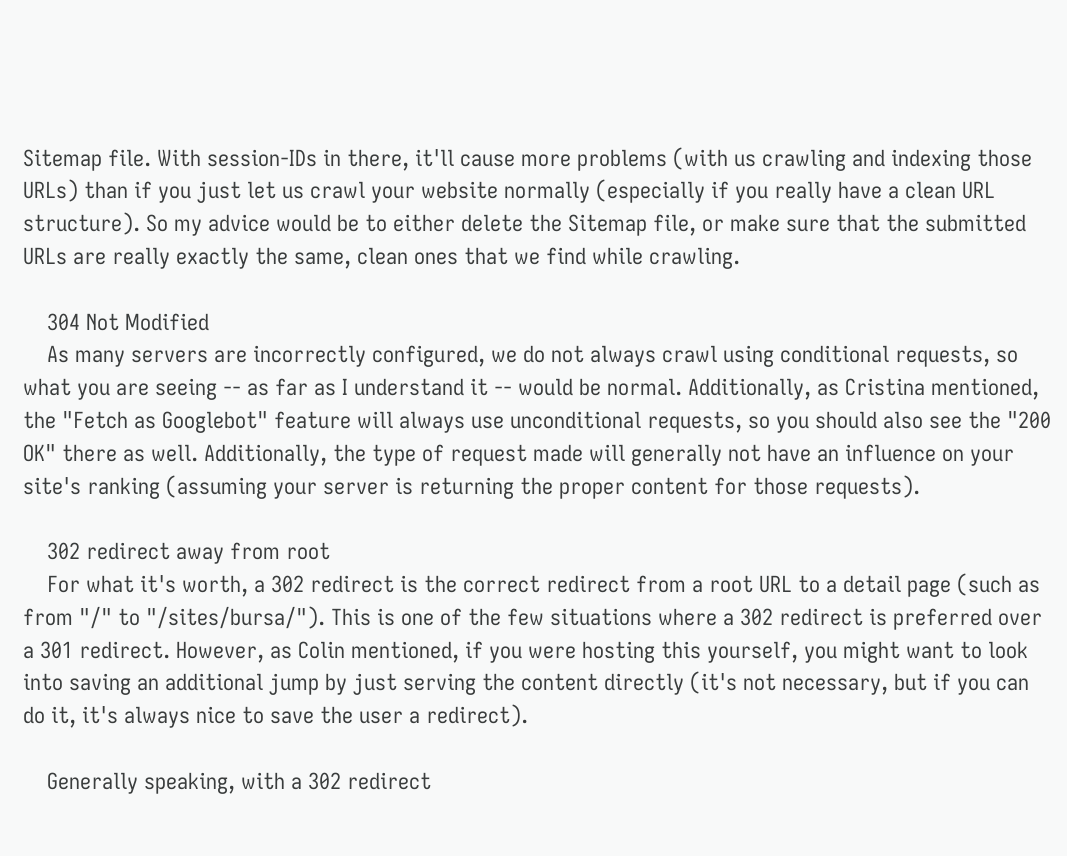Sitemap file. With session-IDs in there, it'll cause more problems (with us crawling and indexing those URLs) than if you just let us crawl your website normally (especially if you really have a clean URL structure). So my advice would be to either delete the Sitemap file, or make sure that the submitted URLs are really exactly the same, clean ones that we find while crawling.

    304 Not Modified
    As many servers are incorrectly configured, we do not always crawl using conditional requests, so what you are seeing -- as far as I understand it -- would be normal. Additionally, as Cristina mentioned, the "Fetch as Googlebot" feature will always use unconditional requests, so you should also see the "200 OK" there as well. Additionally, the type of request made will generally not have an influence on your site's ranking (assuming your server is returning the proper content for those requests).

    302 redirect away from root
    For what it's worth, a 302 redirect is the correct redirect from a root URL to a detail page (such as from "/" to "/sites/bursa/"). This is one of the few situations where a 302 redirect is preferred over a 301 redirect. However, as Colin mentioned, if you were hosting this yourself, you might want to look into saving an additional jump by just serving the content directly (it's not necessary, but if you can do it, it's always nice to save the user a redirect).

    Generally speaking, with a 302 redirect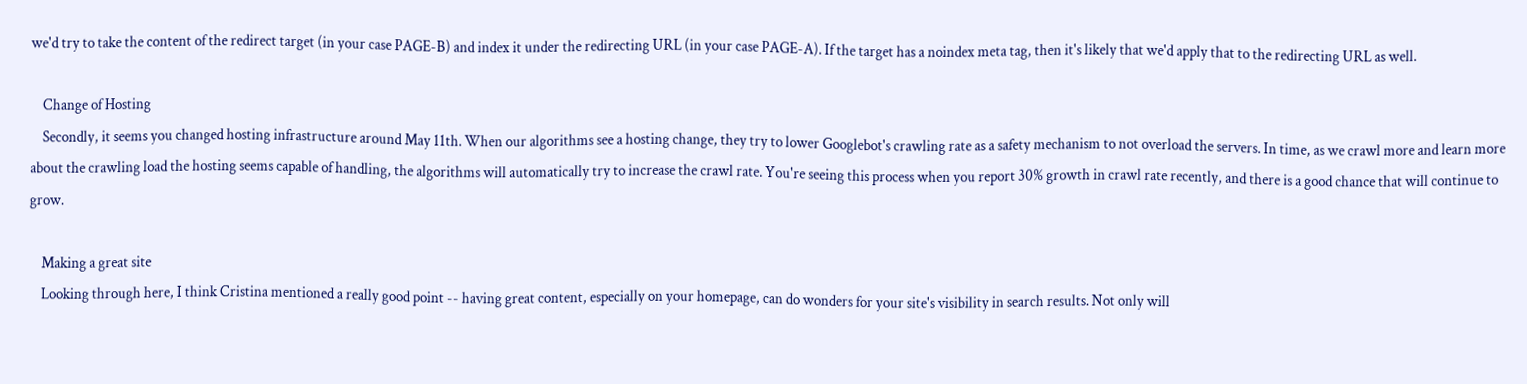we'd try to take the content of the redirect target (in your case PAGE-B) and index it under the redirecting URL (in your case PAGE-A). If the target has a noindex meta tag, then it's likely that we'd apply that to the redirecting URL as well.

    Change of Hosting
    Secondly, it seems you changed hosting infrastructure around May 11th. When our algorithms see a hosting change, they try to lower Googlebot's crawling rate as a safety mechanism to not overload the servers. In time, as we crawl more and learn more about the crawling load the hosting seems capable of handling, the algorithms will automatically try to increase the crawl rate. You're seeing this process when you report 30% growth in crawl rate recently, and there is a good chance that will continue to grow.

    Making a great site
    Looking through here, I think Cristina mentioned a really good point -- having great content, especially on your homepage, can do wonders for your site's visibility in search results. Not only will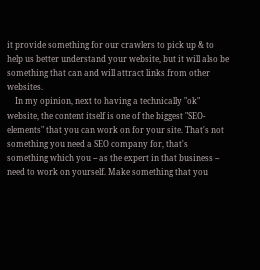it provide something for our crawlers to pick up & to help us better understand your website, but it will also be something that can and will attract links from other websites.
    In my opinion, next to having a technically "ok" website, the content itself is one of the biggest "SEO-elements" that you can work on for your site. That's not something you need a SEO company for, that's something which you -- as the expert in that business -- need to work on yourself. Make something that you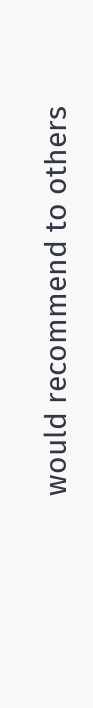would recommend to others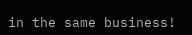in the same business!